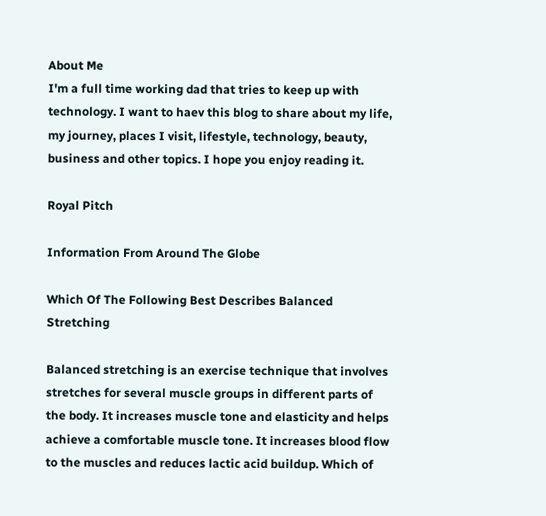About Me
I'm a full time working dad that tries to keep up with technology. I want to haev this blog to share about my life, my journey, places I visit, lifestyle, technology, beauty, business and other topics. I hope you enjoy reading it.

Royal Pitch

Information From Around The Globe

Which Of The Following Best Describes Balanced Stretching

Balanced stretching is an exercise technique that involves stretches for several muscle groups in different parts of the body. It increases muscle tone and elasticity and helps achieve a comfortable muscle tone. It increases blood flow to the muscles and reduces lactic acid buildup. Which of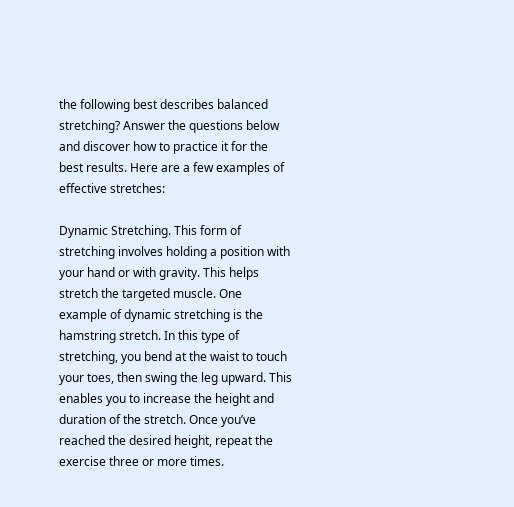the following best describes balanced stretching? Answer the questions below and discover how to practice it for the best results. Here are a few examples of effective stretches:

Dynamic Stretching. This form of stretching involves holding a position with your hand or with gravity. This helps stretch the targeted muscle. One example of dynamic stretching is the hamstring stretch. In this type of stretching, you bend at the waist to touch your toes, then swing the leg upward. This enables you to increase the height and duration of the stretch. Once you’ve reached the desired height, repeat the exercise three or more times.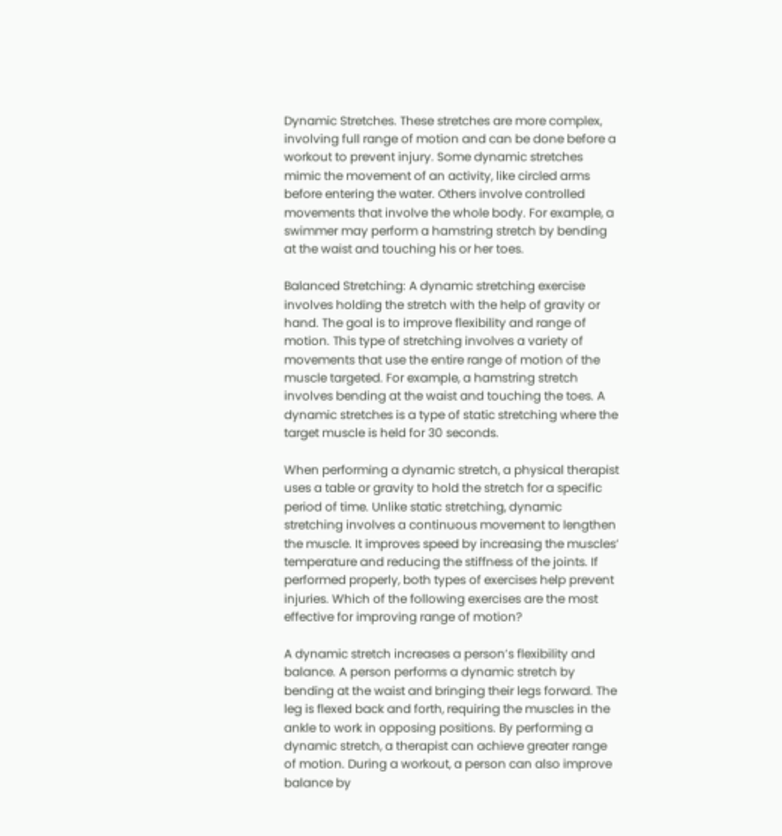Dynamic Stretches. These stretches are more complex, involving full range of motion and can be done before a workout to prevent injury. Some dynamic stretches mimic the movement of an activity, like circled arms before entering the water. Others involve controlled movements that involve the whole body. For example, a swimmer may perform a hamstring stretch by bending at the waist and touching his or her toes.

Balanced Stretching: A dynamic stretching exercise involves holding the stretch with the help of gravity or hand. The goal is to improve flexibility and range of motion. This type of stretching involves a variety of movements that use the entire range of motion of the muscle targeted. For example, a hamstring stretch involves bending at the waist and touching the toes. A dynamic stretches is a type of static stretching where the target muscle is held for 30 seconds.

When performing a dynamic stretch, a physical therapist uses a table or gravity to hold the stretch for a specific period of time. Unlike static stretching, dynamic stretching involves a continuous movement to lengthen the muscle. It improves speed by increasing the muscles’ temperature and reducing the stiffness of the joints. If performed properly, both types of exercises help prevent injuries. Which of the following exercises are the most effective for improving range of motion?

A dynamic stretch increases a person’s flexibility and balance. A person performs a dynamic stretch by bending at the waist and bringing their legs forward. The leg is flexed back and forth, requiring the muscles in the ankle to work in opposing positions. By performing a dynamic stretch, a therapist can achieve greater range of motion. During a workout, a person can also improve balance by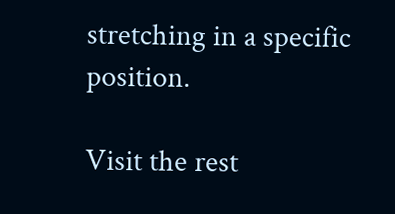stretching in a specific position.

Visit the rest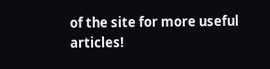of the site for more useful articles!